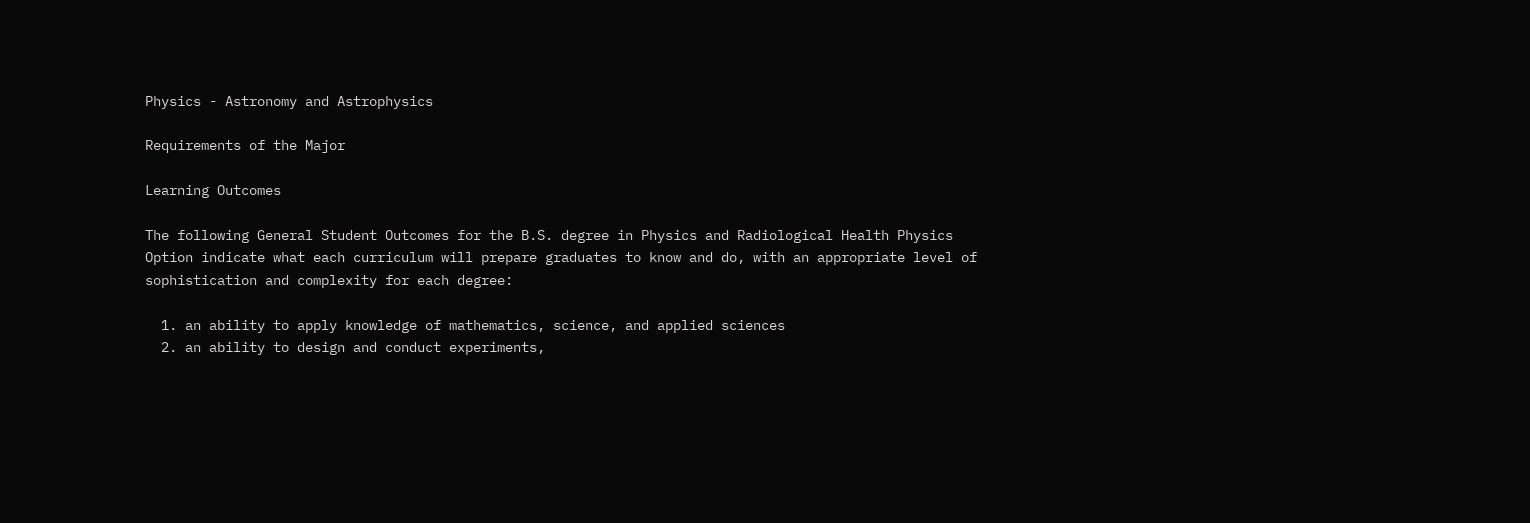Physics - Astronomy and Astrophysics

Requirements of the Major

Learning Outcomes

The following General Student Outcomes for the B.S. degree in Physics and Radiological Health Physics Option indicate what each curriculum will prepare graduates to know and do, with an appropriate level of sophistication and complexity for each degree:

  1. an ability to apply knowledge of mathematics, science, and applied sciences
  2. an ability to design and conduct experiments,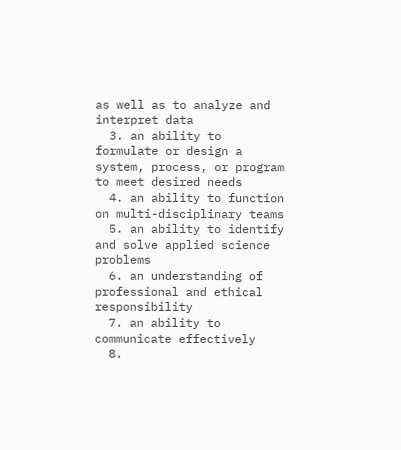as well as to analyze and interpret data
  3. an ability to formulate or design a system, process, or program to meet desired needs
  4. an ability to function on multi-disciplinary teams
  5. an ability to identify and solve applied science problems
  6. an understanding of professional and ethical responsibility
  7. an ability to communicate effectively
  8.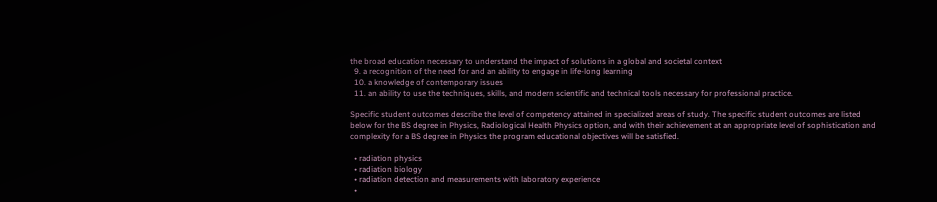the broad education necessary to understand the impact of solutions in a global and societal context
  9. a recognition of the need for and an ability to engage in life-long learning
  10. a knowledge of contemporary issues
  11. an ability to use the techniques, skills, and modern scientific and technical tools necessary for professional practice.

Specific student outcomes describe the level of competency attained in specialized areas of study. The specific student outcomes are listed below for the BS degree in Physics, Radiological Health Physics option, and with their achievement at an appropriate level of sophistication and complexity for a BS degree in Physics the program educational objectives will be satisfied.

  • radiation physics
  • radiation biology
  • radiation detection and measurements with laboratory experience
  •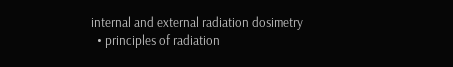internal and external radiation dosimetry
  • principles of radiation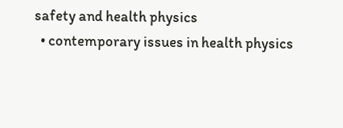safety and health physics
  • contemporary issues in health physics